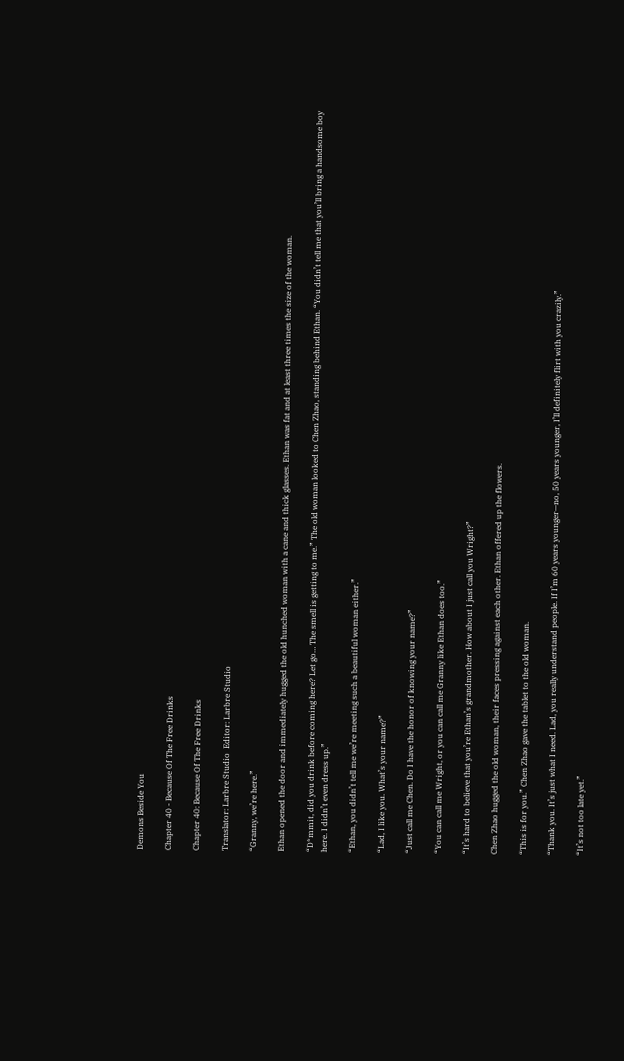Demons Beside You

Chapter 40 - Because Of The Free Drinks

Chapter 40: Because Of The Free Drinks

Translator: Larbre Studio  Editor: Larbre Studio

“Granny, we’re here.”

Ethan opened the door and immediately hugged the old hunched woman with a cane and thick glasses. Ethan was fat and at least three times the size of the woman.

“D*mmit, did you drink before coming here? Let go… The smell is getting to me.” The old woman looked to Chen Zhao, standing behind Ethan. “You didn’t tell me that you’ll bring a handsome boy here. I didn’t even dress up.”

“Ethan, you didn’t tell me we’re meeting such a beautiful woman either.”

“Lad, I like you. What’s your name?”

“Just call me Chen. Do I have the honor of knowing your name?”

“You can call me Wright, or you can call me Granny like Ethan does too.”

“It’s hard to believe that you’re Ethan’s grandmother. How about I just call you Wright?”

Chen Zhao hugged the old woman, their faces pressing against each other. Ethan offered up the flowers.

“This is for you.” Chen Zhao gave the tablet to the old woman.

“Thank you. It’s just what I need. Lad, you really understand people. If I’m 60 years younger—no, 50 years younger, I’ll definitely flirt with you crazily.”

“It’s not too late yet.”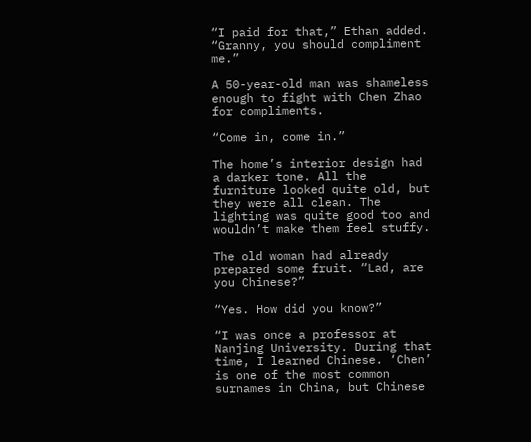“I paid for that,” Ethan added. “Granny, you should compliment me.”

A 50-year-old man was shameless enough to fight with Chen Zhao for compliments.

“Come in, come in.”

The home’s interior design had a darker tone. All the furniture looked quite old, but they were all clean. The lighting was quite good too and wouldn’t make them feel stuffy.

The old woman had already prepared some fruit. “Lad, are you Chinese?”

“Yes. How did you know?”

“I was once a professor at Nanjing University. During that time, I learned Chinese. ‘Chen’ is one of the most common surnames in China, but Chinese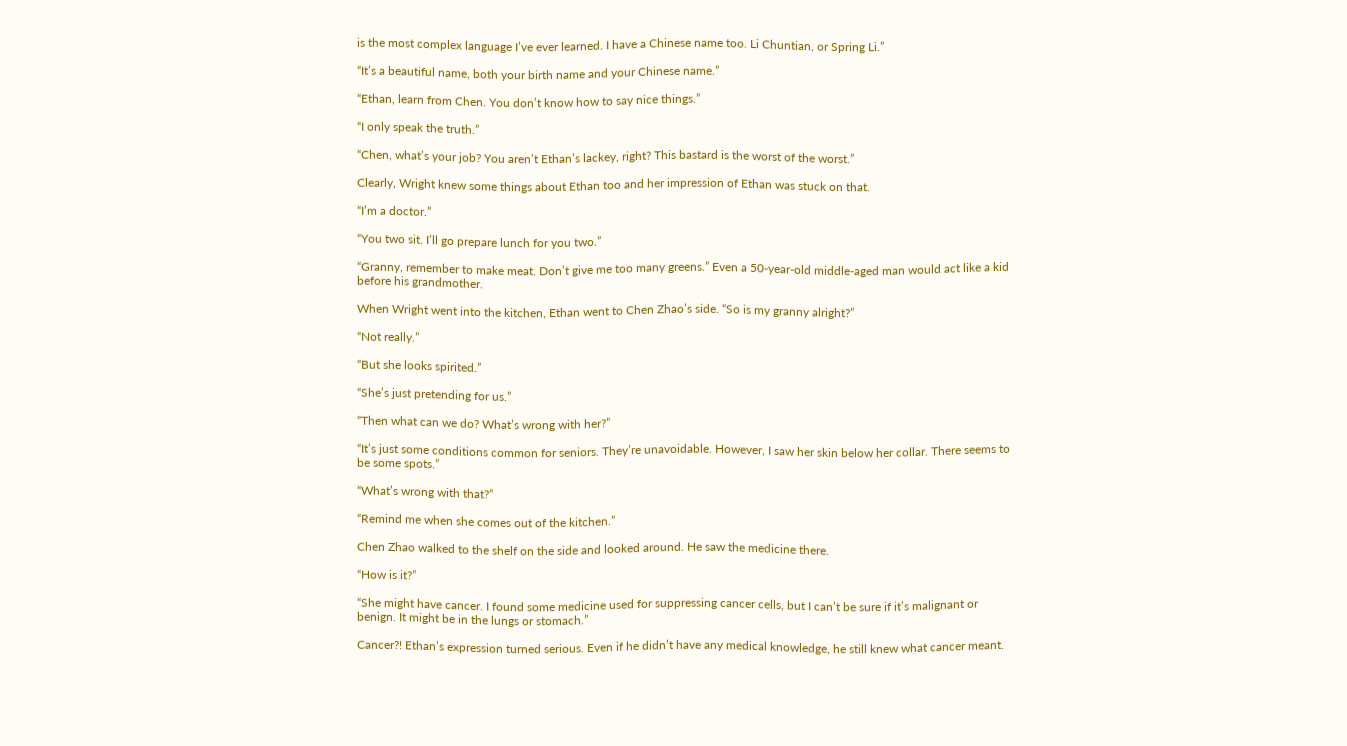is the most complex language I’ve ever learned. I have a Chinese name too. Li Chuntian, or Spring Li.”

“It’s a beautiful name, both your birth name and your Chinese name.”

“Ethan, learn from Chen. You don’t know how to say nice things.”

“I only speak the truth.”

“Chen, what’s your job? You aren’t Ethan’s lackey, right? This bastard is the worst of the worst.”

Clearly, Wright knew some things about Ethan too and her impression of Ethan was stuck on that.

“I’m a doctor.”

“You two sit. I’ll go prepare lunch for you two.”

“Granny, remember to make meat. Don’t give me too many greens.” Even a 50-year-old middle-aged man would act like a kid before his grandmother.

When Wright went into the kitchen, Ethan went to Chen Zhao’s side. “So is my granny alright?”

“Not really.”

“But she looks spirited.”

“She’s just pretending for us.”

“Then what can we do? What’s wrong with her?”

“It’s just some conditions common for seniors. They’re unavoidable. However, I saw her skin below her collar. There seems to be some spots.”

“What’s wrong with that?”

“Remind me when she comes out of the kitchen.”

Chen Zhao walked to the shelf on the side and looked around. He saw the medicine there.

“How is it?”

“She might have cancer. I found some medicine used for suppressing cancer cells, but I can’t be sure if it’s malignant or benign. It might be in the lungs or stomach.”

Cancer?! Ethan’s expression turned serious. Even if he didn’t have any medical knowledge, he still knew what cancer meant.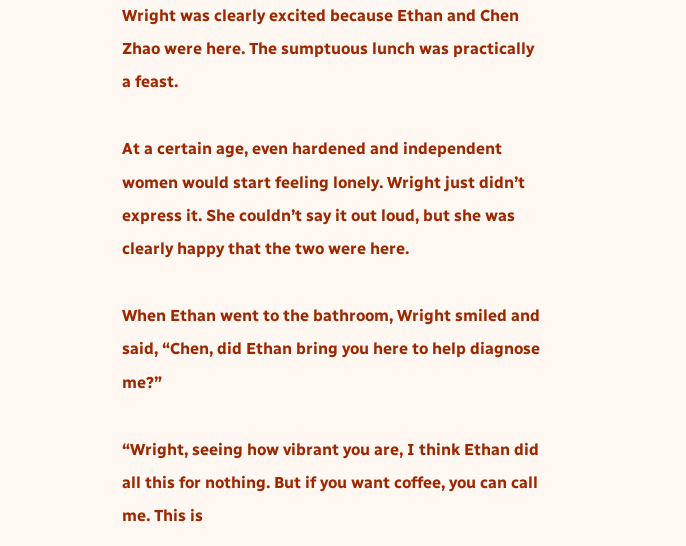Wright was clearly excited because Ethan and Chen Zhao were here. The sumptuous lunch was practically a feast.

At a certain age, even hardened and independent women would start feeling lonely. Wright just didn’t express it. She couldn’t say it out loud, but she was clearly happy that the two were here.

When Ethan went to the bathroom, Wright smiled and said, “Chen, did Ethan bring you here to help diagnose me?”

“Wright, seeing how vibrant you are, I think Ethan did all this for nothing. But if you want coffee, you can call me. This is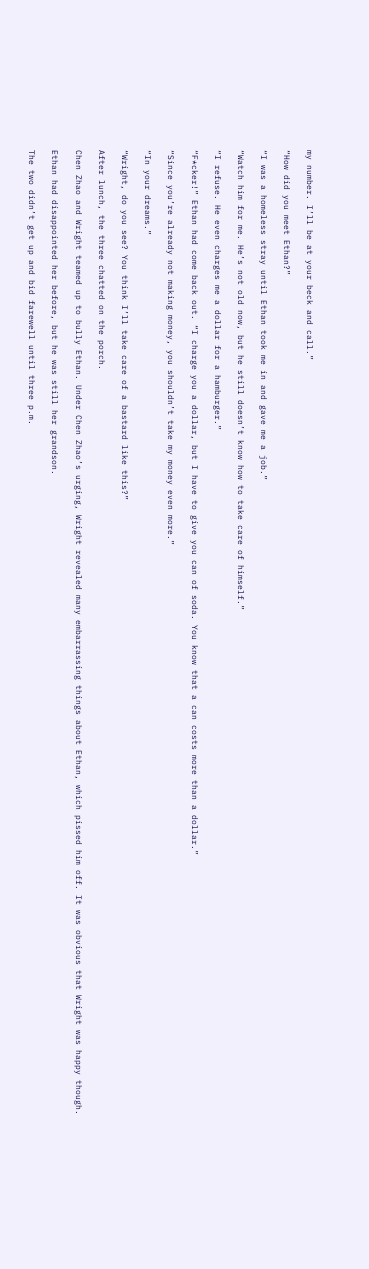my number. I’ll be at your beck and call.”

“How did you meet Ethan?”

“I was a homeless stray until Ethan took me in and gave me a job.”

“Watch him for me. He’s not old now, but he still doesn’t know how to take care of himself.”

“I refuse. He even charges me a dollar for a hamburger.”

“F*cker!” Ethan had come back out. “I charge you a dollar, but I have to give you can of soda. You know that a can costs more than a dollar.”

“Since you’re already not making money, you shouldn’t take my money even more.”

“In your dreams.”

“Wright, do you see? You think I’ll take care of a bastard like this?”

After lunch, the three chatted on the porch.

Chen Zhao and Wright teamed up to bully Ethan. Under Chen Zhao’s urging, Wright revealed many embarrassing things about Ethan, which pissed him off. It was obvious that Wright was happy though.

Ethan had disappointed her before, but he was still her grandson.

The two didn’t get up and bid farewell until three p.m.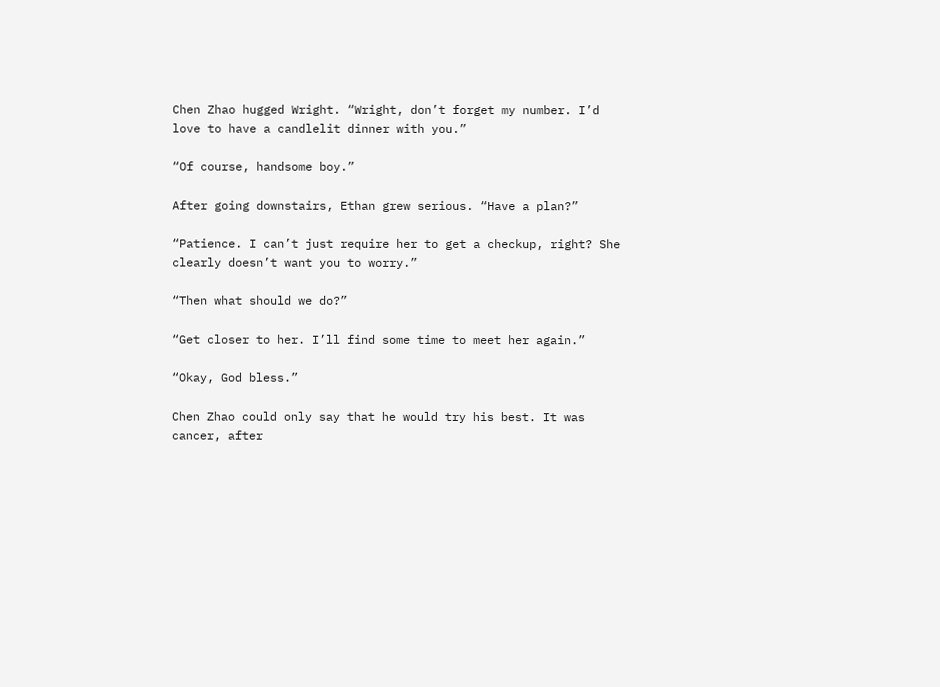Chen Zhao hugged Wright. “Wright, don’t forget my number. I’d love to have a candlelit dinner with you.”

“Of course, handsome boy.”

After going downstairs, Ethan grew serious. “Have a plan?”

“Patience. I can’t just require her to get a checkup, right? She clearly doesn’t want you to worry.”

“Then what should we do?”

“Get closer to her. I’ll find some time to meet her again.”

“Okay, God bless.”

Chen Zhao could only say that he would try his best. It was cancer, after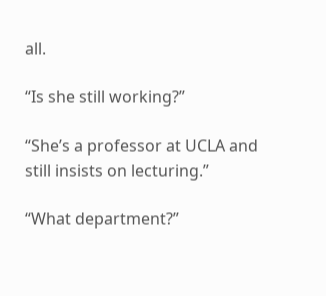all.

“Is she still working?”

“She’s a professor at UCLA and still insists on lecturing.”

“What department?”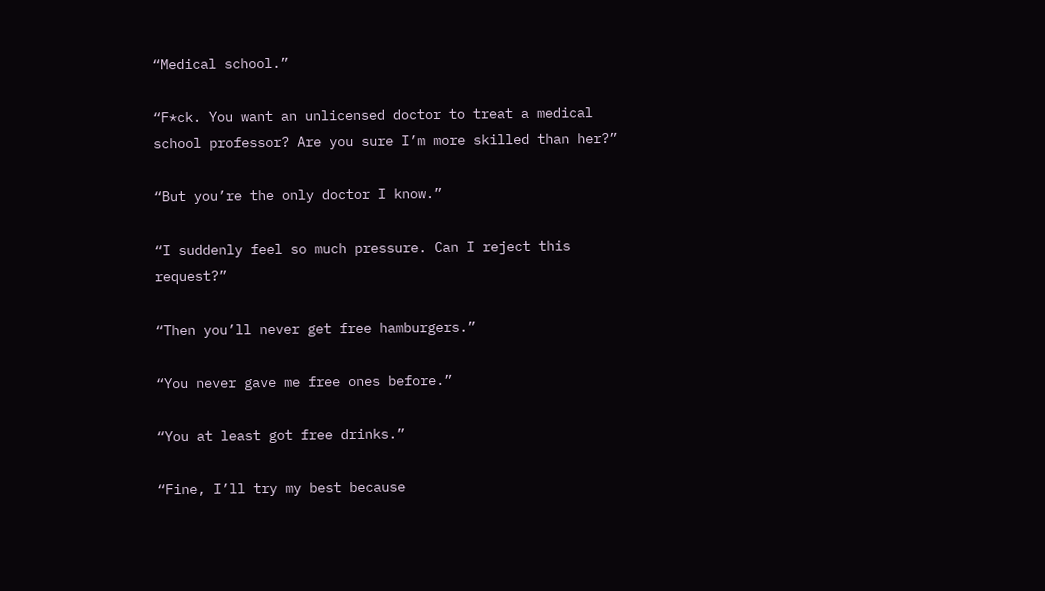“Medical school.”

“F*ck. You want an unlicensed doctor to treat a medical school professor? Are you sure I’m more skilled than her?”

“But you’re the only doctor I know.”

“I suddenly feel so much pressure. Can I reject this request?”

“Then you’ll never get free hamburgers.”

“You never gave me free ones before.”

“You at least got free drinks.”

“Fine, I’ll try my best because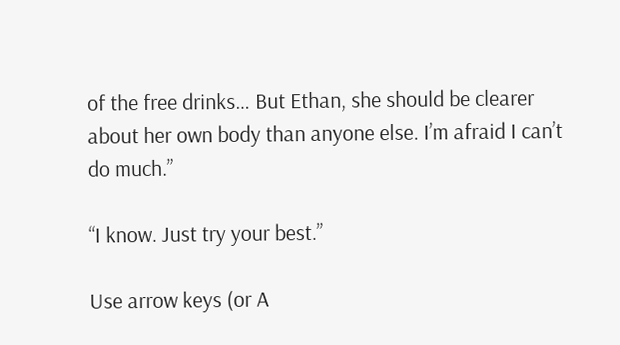of the free drinks… But Ethan, she should be clearer about her own body than anyone else. I’m afraid I can’t do much.”

“I know. Just try your best.”

Use arrow keys (or A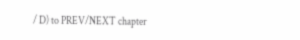/ D) to PREV/NEXT chapter